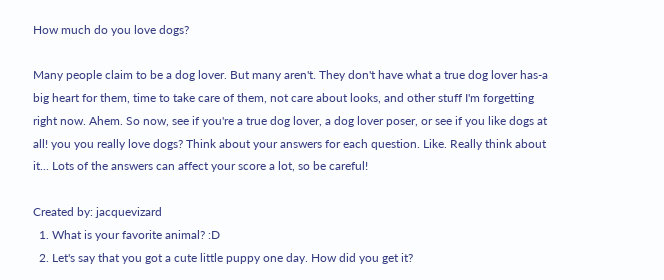How much do you love dogs?

Many people claim to be a dog lover. But many aren't. They don't have what a true dog lover has-a big heart for them, time to take care of them, not care about looks, and other stuff I'm forgetting right now. Ahem. So now, see if you're a true dog lover, a dog lover poser, or see if you like dogs at all! you you really love dogs? Think about your answers for each question. Like. Really think about it... Lots of the answers can affect your score a lot, so be careful!

Created by: jacquevizard
  1. What is your favorite animal? :D
  2. Let's say that you got a cute little puppy one day. How did you get it?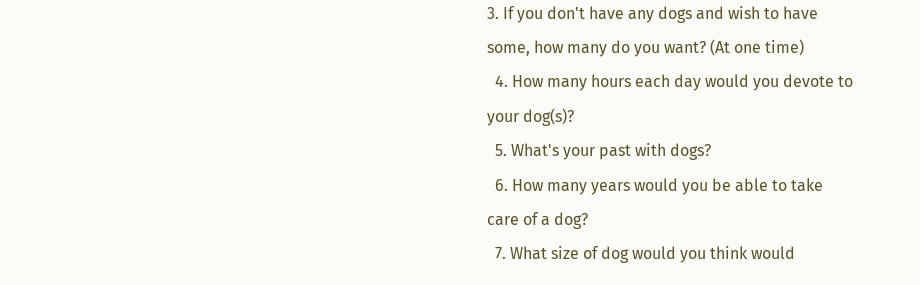3. If you don't have any dogs and wish to have some, how many do you want? (At one time)
  4. How many hours each day would you devote to your dog(s)?
  5. What's your past with dogs?
  6. How many years would you be able to take care of a dog?
  7. What size of dog would you think would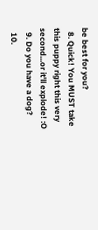be best for you?
  8. Quick! You MUST take this puppy right this very second...or it'll explode! :O
  9. Do you have a dog?
  10.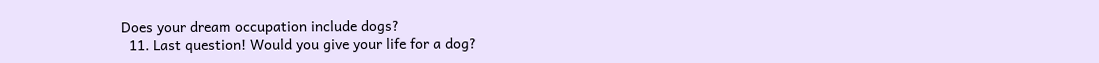Does your dream occupation include dogs?
  11. Last question! Would you give your life for a dog?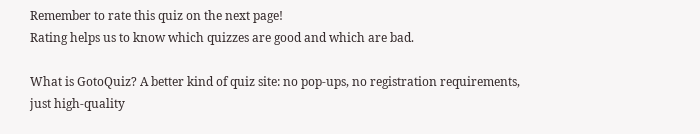Remember to rate this quiz on the next page!
Rating helps us to know which quizzes are good and which are bad.

What is GotoQuiz? A better kind of quiz site: no pop-ups, no registration requirements, just high-quality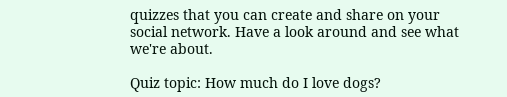quizzes that you can create and share on your social network. Have a look around and see what we're about.

Quiz topic: How much do I love dogs?